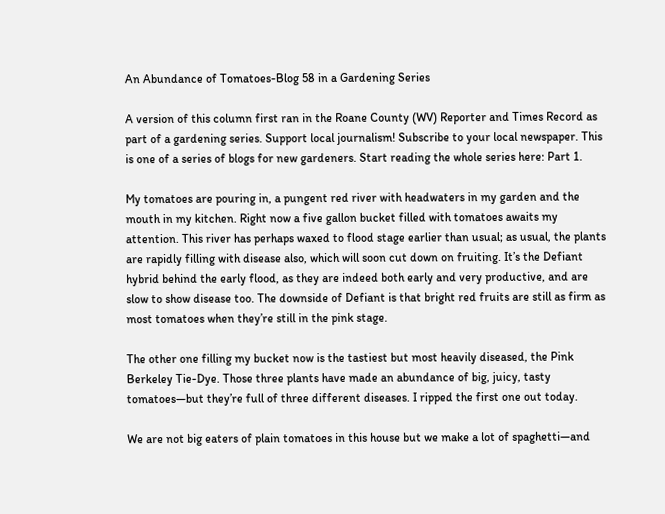An Abundance of Tomatoes-Blog 58 in a Gardening Series

A version of this column first ran in the Roane County (WV) Reporter and Times Record as part of a gardening series. Support local journalism! Subscribe to your local newspaper. This is one of a series of blogs for new gardeners. Start reading the whole series here: Part 1.

My tomatoes are pouring in, a pungent red river with headwaters in my garden and the mouth in my kitchen. Right now a five gallon bucket filled with tomatoes awaits my attention. This river has perhaps waxed to flood stage earlier than usual; as usual, the plants are rapidly filling with disease also, which will soon cut down on fruiting. It’s the Defiant hybrid behind the early flood, as they are indeed both early and very productive, and are slow to show disease too. The downside of Defiant is that bright red fruits are still as firm as most tomatoes when they’re still in the pink stage.

The other one filling my bucket now is the tastiest but most heavily diseased, the Pink Berkeley Tie-Dye. Those three plants have made an abundance of big, juicy, tasty tomatoes—but they’re full of three different diseases. I ripped the first one out today.

We are not big eaters of plain tomatoes in this house but we make a lot of spaghetti—and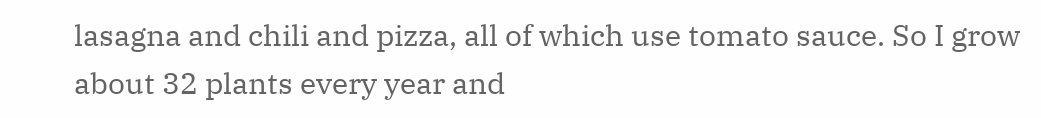lasagna and chili and pizza, all of which use tomato sauce. So I grow about 32 plants every year and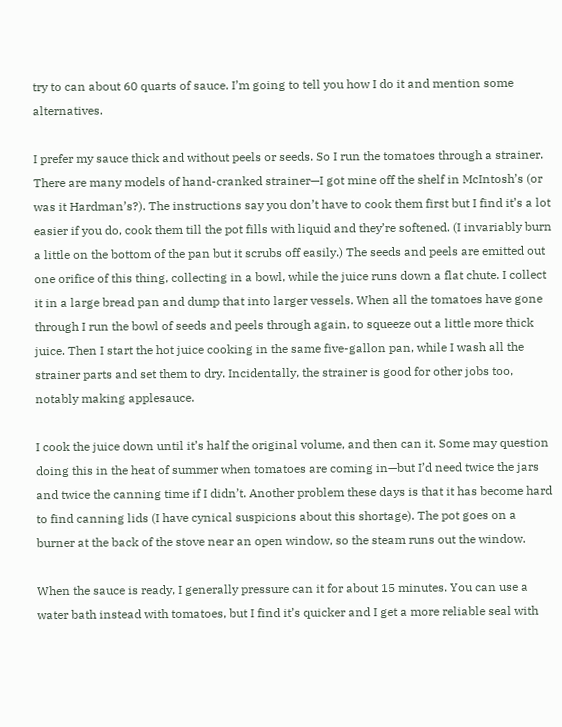try to can about 60 quarts of sauce. I’m going to tell you how I do it and mention some alternatives.

I prefer my sauce thick and without peels or seeds. So I run the tomatoes through a strainer. There are many models of hand-cranked strainer—I got mine off the shelf in McIntosh’s (or was it Hardman’s?). The instructions say you don’t have to cook them first but I find it’s a lot easier if you do, cook them till the pot fills with liquid and they’re softened. (I invariably burn a little on the bottom of the pan but it scrubs off easily.) The seeds and peels are emitted out one orifice of this thing, collecting in a bowl, while the juice runs down a flat chute. I collect it in a large bread pan and dump that into larger vessels. When all the tomatoes have gone through I run the bowl of seeds and peels through again, to squeeze out a little more thick juice. Then I start the hot juice cooking in the same five-gallon pan, while I wash all the strainer parts and set them to dry. Incidentally, the strainer is good for other jobs too, notably making applesauce.

I cook the juice down until it’s half the original volume, and then can it. Some may question doing this in the heat of summer when tomatoes are coming in—but I’d need twice the jars and twice the canning time if I didn’t. Another problem these days is that it has become hard to find canning lids (I have cynical suspicions about this shortage). The pot goes on a burner at the back of the stove near an open window, so the steam runs out the window.

When the sauce is ready, I generally pressure can it for about 15 minutes. You can use a water bath instead with tomatoes, but I find it’s quicker and I get a more reliable seal with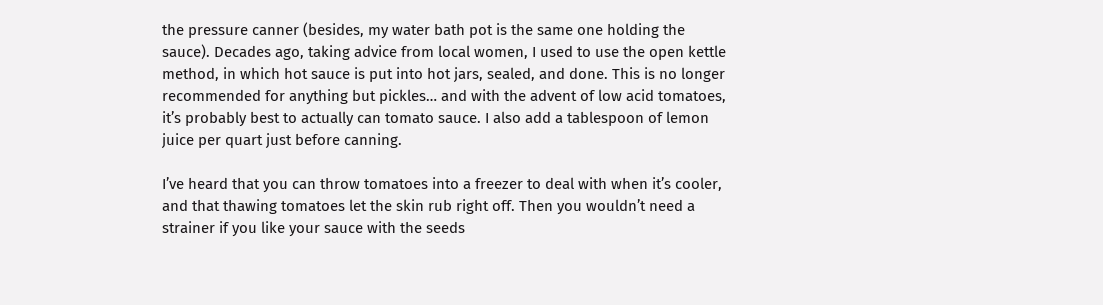the pressure canner (besides, my water bath pot is the same one holding the sauce). Decades ago, taking advice from local women, I used to use the open kettle method, in which hot sauce is put into hot jars, sealed, and done. This is no longer recommended for anything but pickles… and with the advent of low acid tomatoes, it’s probably best to actually can tomato sauce. I also add a tablespoon of lemon juice per quart just before canning.

I’ve heard that you can throw tomatoes into a freezer to deal with when it’s cooler, and that thawing tomatoes let the skin rub right off. Then you wouldn’t need a strainer if you like your sauce with the seeds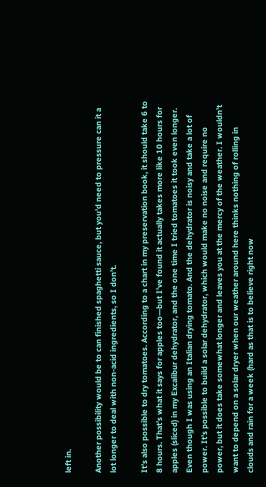left in.

Another possibility would be to can finished spaghetti sauce, but you’d need to pressure can it a lot longer to deal with non-acid ingredients, so I don’t.

It’s also possible to dry tomatoes. According to a chart in my preservation book, it should take 6 to 8 hours. That’s what it says for apples too—but I’ve found it actually takes more like 10 hours for apples (sliced) in my Excalibur dehydrator, and the one time I tried tomatoes it took even longer. Even though I was using an Italian drying tomato. And the dehydrator is noisy and take a lot of power. It’s possible to build a solar dehydrator, which would make no noise and require no power, but it does take somewhat longer and leaves you at the mercy of the weather. I wouldn’t want to depend on a solar dryer when our weather around here thinks nothing of rolling in clouds and rain for a week (hard as that is to believe right now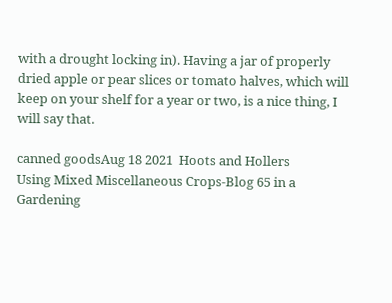with a drought locking in). Having a jar of properly dried apple or pear slices or tomato halves, which will keep on your shelf for a year or two, is a nice thing, I will say that.

canned goodsAug 18 2021  Hoots and Hollers
Using Mixed Miscellaneous Crops-Blog 65 in a Gardening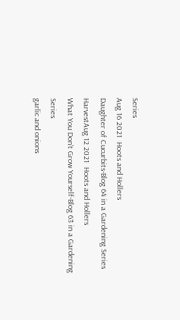Series
Aug 16 2021  Hoots and Hollers
Daughter of Cucurbits-Blog 64 in a Gardening Series
HarvestAug 12 2021  Hoots and Hollers
What You Don’t Grow Yourself-Blog 63 in a Gardening Series
garlic and onions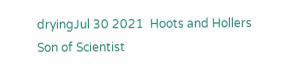dryingJul 30 2021  Hoots and Hollers
Son of Scientist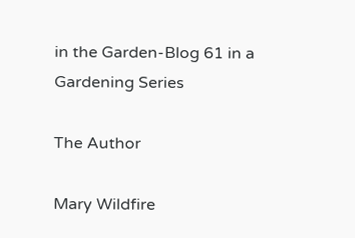in the Garden-Blog 61 in a Gardening Series

The Author

Mary Wildfire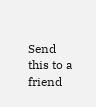Send this to a friend